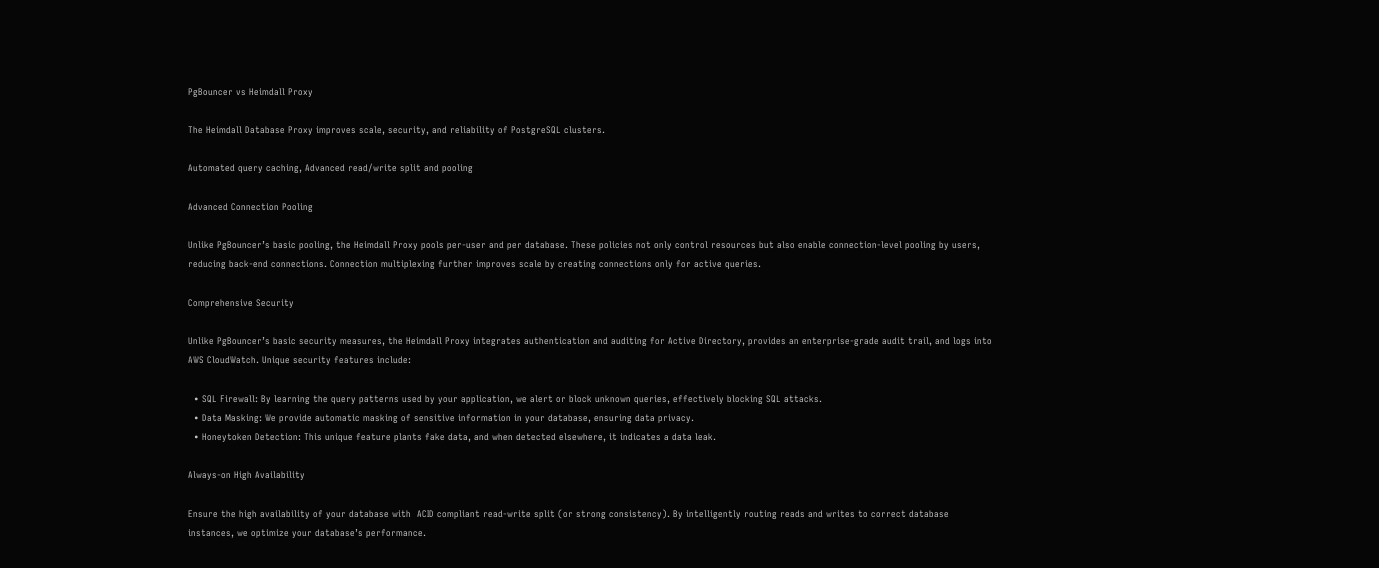PgBouncer vs Heimdall Proxy

The Heimdall Database Proxy improves scale, security, and reliability of PostgreSQL clusters.

Automated query caching, Advanced read/write split and pooling

Advanced Connection Pooling

Unlike PgBouncer’s basic pooling, the Heimdall Proxy pools per-user and per database. These policies not only control resources but also enable connection-level pooling by users, reducing back-end connections. Connection multiplexing further improves scale by creating connections only for active queries.

Comprehensive Security

Unlike PgBouncer’s basic security measures, the Heimdall Proxy integrates authentication and auditing for Active Directory, provides an enterprise-grade audit trail, and logs into AWS CloudWatch. Unique security features include:

  • SQL Firewall: By learning the query patterns used by your application, we alert or block unknown queries, effectively blocking SQL attacks.
  • Data Masking: We provide automatic masking of sensitive information in your database, ensuring data privacy.
  • Honeytoken Detection: This unique feature plants fake data, and when detected elsewhere, it indicates a data leak.

Always-on High Availability

Ensure the high availability of your database with  ACID compliant read-write split (or strong consistency). By intelligently routing reads and writes to correct database instances, we optimize your database’s performance.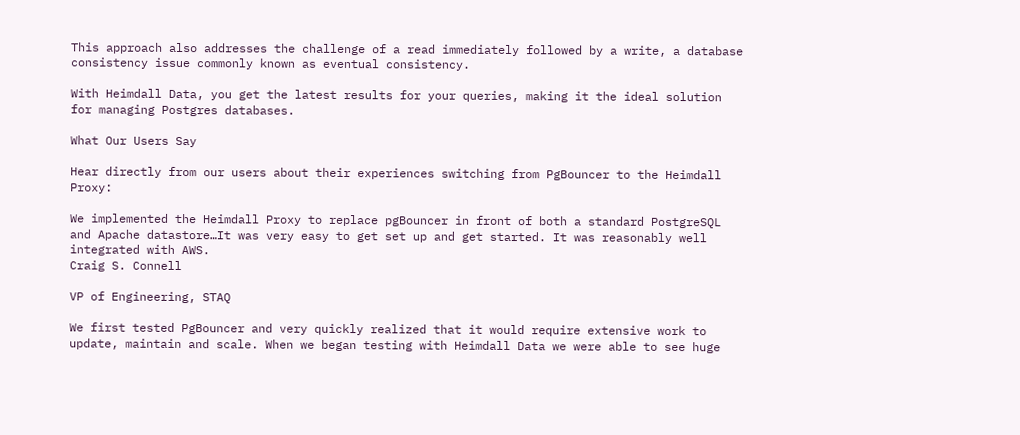This approach also addresses the challenge of a read immediately followed by a write, a database consistency issue commonly known as eventual consistency.

With Heimdall Data, you get the latest results for your queries, making it the ideal solution for managing Postgres databases.

What Our Users Say

Hear directly from our users about their experiences switching from PgBouncer to the Heimdall Proxy:

We implemented the Heimdall Proxy to replace pgBouncer in front of both a standard PostgreSQL and Apache datastore…It was very easy to get set up and get started. It was reasonably well integrated with AWS.
Craig S. Connell

VP of Engineering, STAQ

We first tested PgBouncer and very quickly realized that it would require extensive work to update, maintain and scale. When we began testing with Heimdall Data we were able to see huge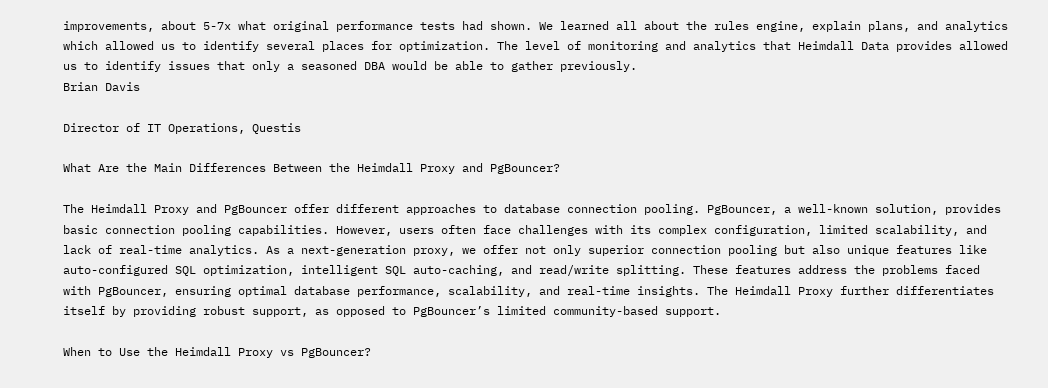improvements, about 5-7x what original performance tests had shown. We learned all about the rules engine, explain plans, and analytics which allowed us to identify several places for optimization. The level of monitoring and analytics that Heimdall Data provides allowed us to identify issues that only a seasoned DBA would be able to gather previously.
Brian Davis

Director of IT Operations, Questis

What Are the Main Differences Between the Heimdall Proxy and PgBouncer?

The Heimdall Proxy and PgBouncer offer different approaches to database connection pooling. PgBouncer, a well-known solution, provides basic connection pooling capabilities. However, users often face challenges with its complex configuration, limited scalability, and lack of real-time analytics. As a next-generation proxy, we offer not only superior connection pooling but also unique features like auto-configured SQL optimization, intelligent SQL auto-caching, and read/write splitting. These features address the problems faced with PgBouncer, ensuring optimal database performance, scalability, and real-time insights. The Heimdall Proxy further differentiates itself by providing robust support, as opposed to PgBouncer’s limited community-based support.

When to Use the Heimdall Proxy vs PgBouncer?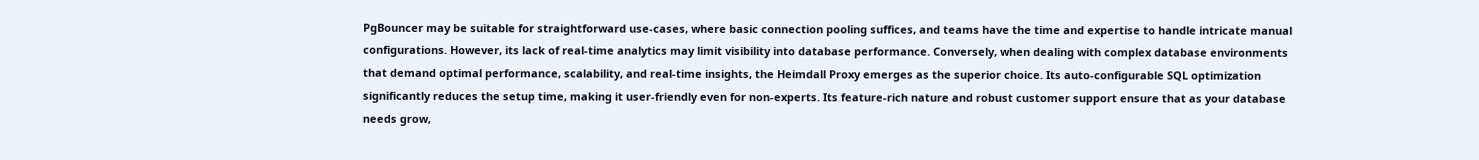PgBouncer may be suitable for straightforward use-cases, where basic connection pooling suffices, and teams have the time and expertise to handle intricate manual configurations. However, its lack of real-time analytics may limit visibility into database performance. Conversely, when dealing with complex database environments that demand optimal performance, scalability, and real-time insights, the Heimdall Proxy emerges as the superior choice. Its auto-configurable SQL optimization significantly reduces the setup time, making it user-friendly even for non-experts. Its feature-rich nature and robust customer support ensure that as your database needs grow,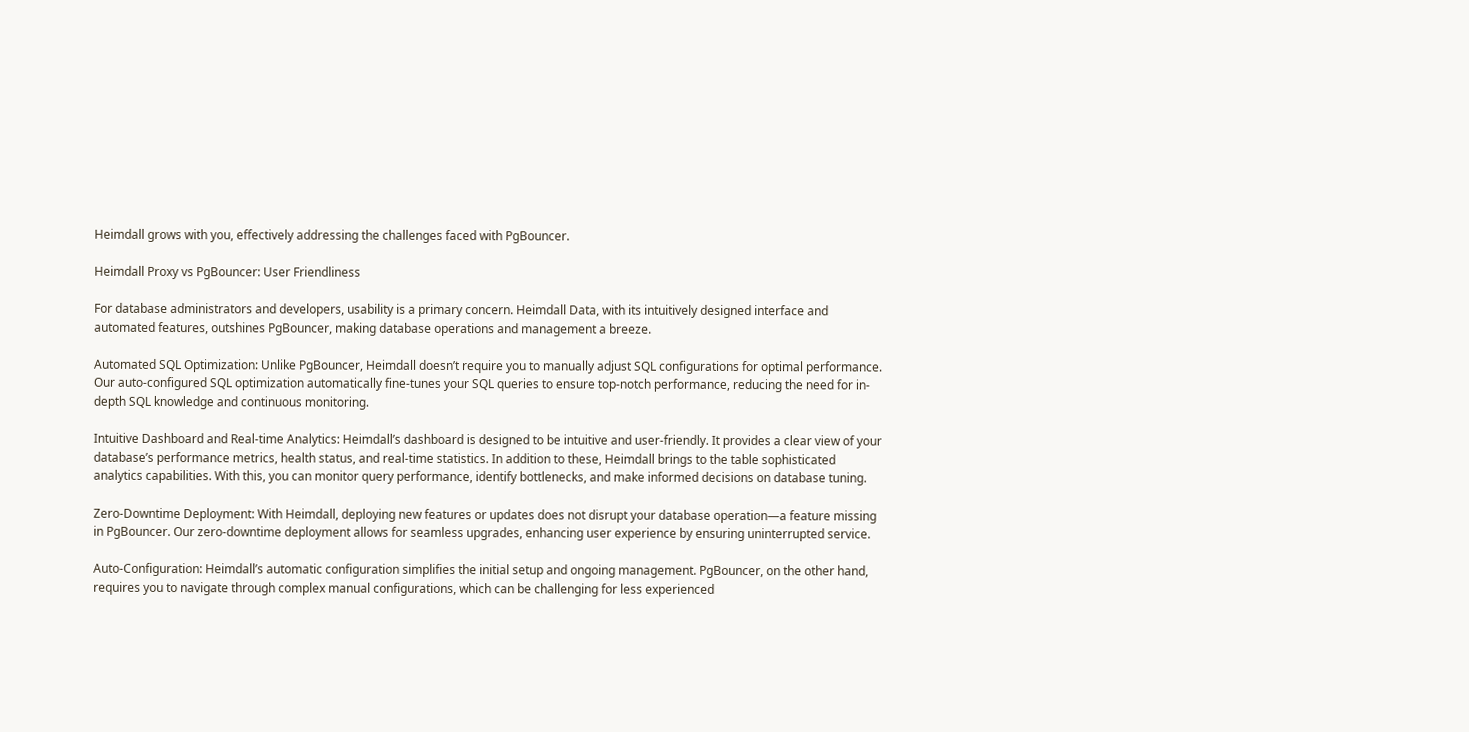Heimdall grows with you, effectively addressing the challenges faced with PgBouncer.

Heimdall Proxy vs PgBouncer: User Friendliness

For database administrators and developers, usability is a primary concern. Heimdall Data, with its intuitively designed interface and automated features, outshines PgBouncer, making database operations and management a breeze.

Automated SQL Optimization: Unlike PgBouncer, Heimdall doesn’t require you to manually adjust SQL configurations for optimal performance. Our auto-configured SQL optimization automatically fine-tunes your SQL queries to ensure top-notch performance, reducing the need for in-depth SQL knowledge and continuous monitoring.

Intuitive Dashboard and Real-time Analytics: Heimdall’s dashboard is designed to be intuitive and user-friendly. It provides a clear view of your database’s performance metrics, health status, and real-time statistics. In addition to these, Heimdall brings to the table sophisticated analytics capabilities. With this, you can monitor query performance, identify bottlenecks, and make informed decisions on database tuning.

Zero-Downtime Deployment: With Heimdall, deploying new features or updates does not disrupt your database operation—a feature missing in PgBouncer. Our zero-downtime deployment allows for seamless upgrades, enhancing user experience by ensuring uninterrupted service.

Auto-Configuration: Heimdall’s automatic configuration simplifies the initial setup and ongoing management. PgBouncer, on the other hand, requires you to navigate through complex manual configurations, which can be challenging for less experienced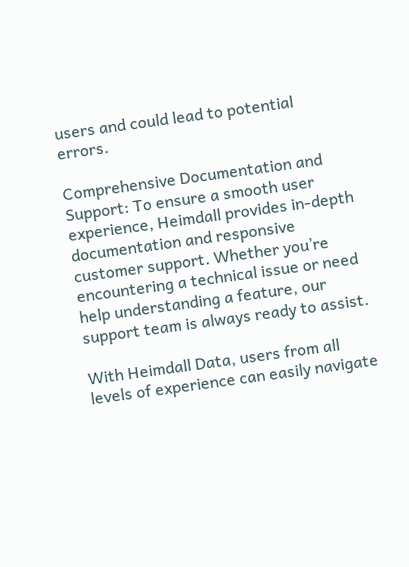users and could lead to potential errors.

Comprehensive Documentation and Support: To ensure a smooth user experience, Heimdall provides in-depth documentation and responsive customer support. Whether you’re encountering a technical issue or need help understanding a feature, our support team is always ready to assist.

With Heimdall Data, users from all levels of experience can easily navigate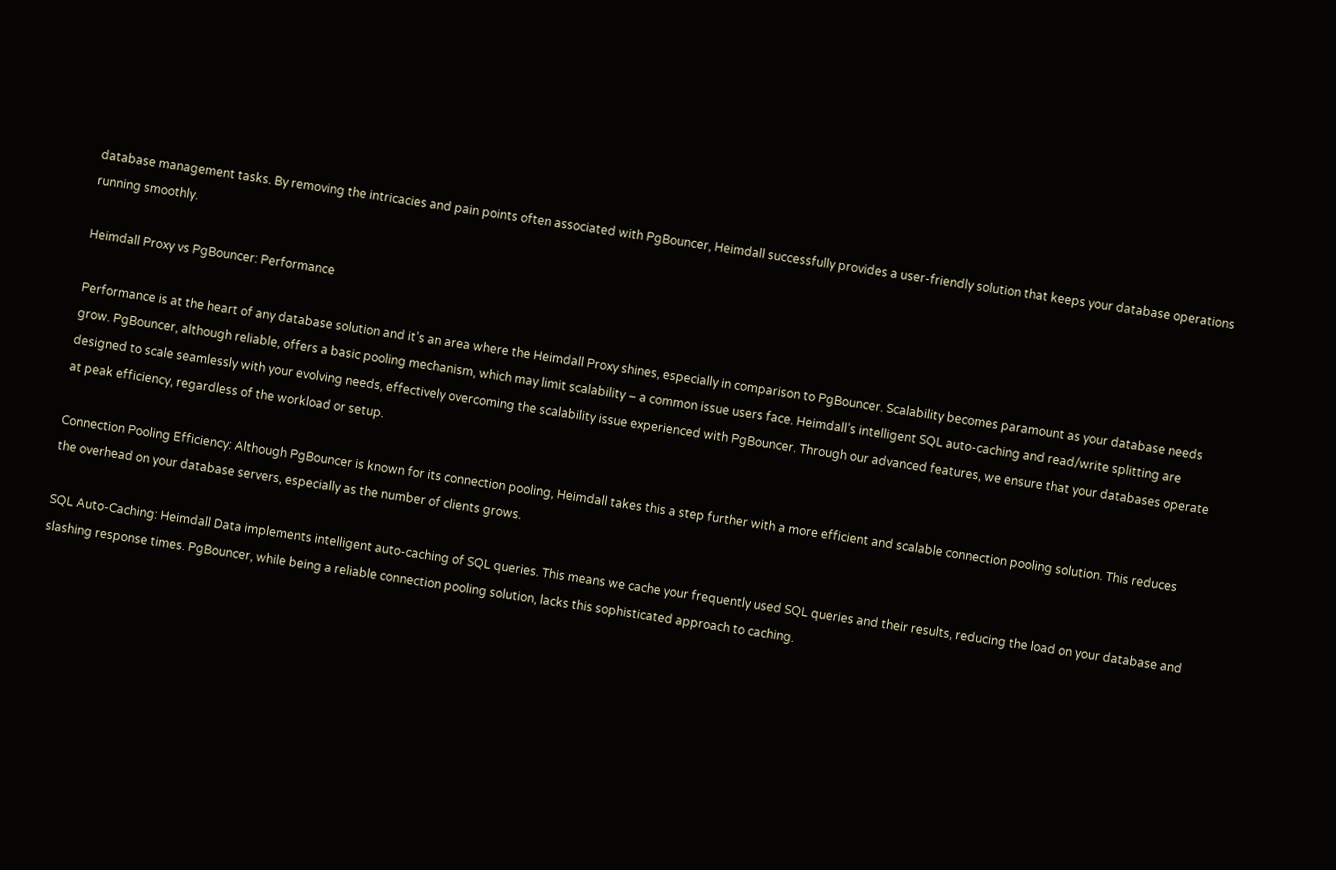database management tasks. By removing the intricacies and pain points often associated with PgBouncer, Heimdall successfully provides a user-friendly solution that keeps your database operations running smoothly.

Heimdall Proxy vs PgBouncer: Performance

Performance is at the heart of any database solution and it’s an area where the Heimdall Proxy shines, especially in comparison to PgBouncer. Scalability becomes paramount as your database needs grow. PgBouncer, although reliable, offers a basic pooling mechanism, which may limit scalability – a common issue users face. Heimdall’s intelligent SQL auto-caching and read/write splitting are designed to scale seamlessly with your evolving needs, effectively overcoming the scalability issue experienced with PgBouncer. Through our advanced features, we ensure that your databases operate at peak efficiency, regardless of the workload or setup.

Connection Pooling Efficiency: Although PgBouncer is known for its connection pooling, Heimdall takes this a step further with a more efficient and scalable connection pooling solution. This reduces the overhead on your database servers, especially as the number of clients grows.

SQL Auto-Caching: Heimdall Data implements intelligent auto-caching of SQL queries. This means we cache your frequently used SQL queries and their results, reducing the load on your database and slashing response times. PgBouncer, while being a reliable connection pooling solution, lacks this sophisticated approach to caching.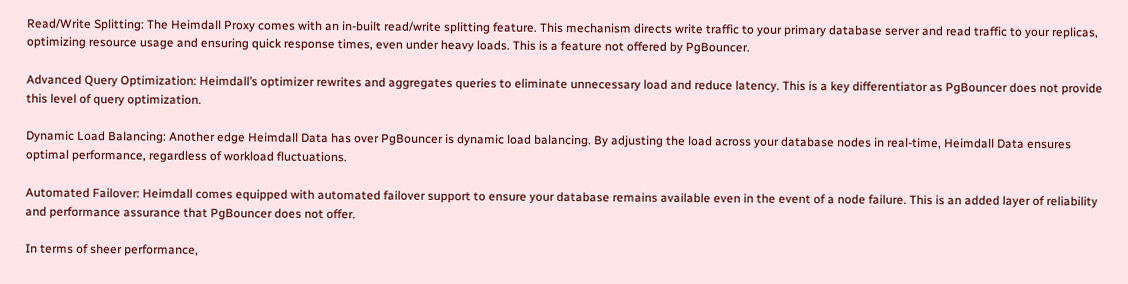Read/Write Splitting: The Heimdall Proxy comes with an in-built read/write splitting feature. This mechanism directs write traffic to your primary database server and read traffic to your replicas, optimizing resource usage and ensuring quick response times, even under heavy loads. This is a feature not offered by PgBouncer.

Advanced Query Optimization: Heimdall’s optimizer rewrites and aggregates queries to eliminate unnecessary load and reduce latency. This is a key differentiator as PgBouncer does not provide this level of query optimization.

Dynamic Load Balancing: Another edge Heimdall Data has over PgBouncer is dynamic load balancing. By adjusting the load across your database nodes in real-time, Heimdall Data ensures optimal performance, regardless of workload fluctuations.

Automated Failover: Heimdall comes equipped with automated failover support to ensure your database remains available even in the event of a node failure. This is an added layer of reliability and performance assurance that PgBouncer does not offer.

In terms of sheer performance,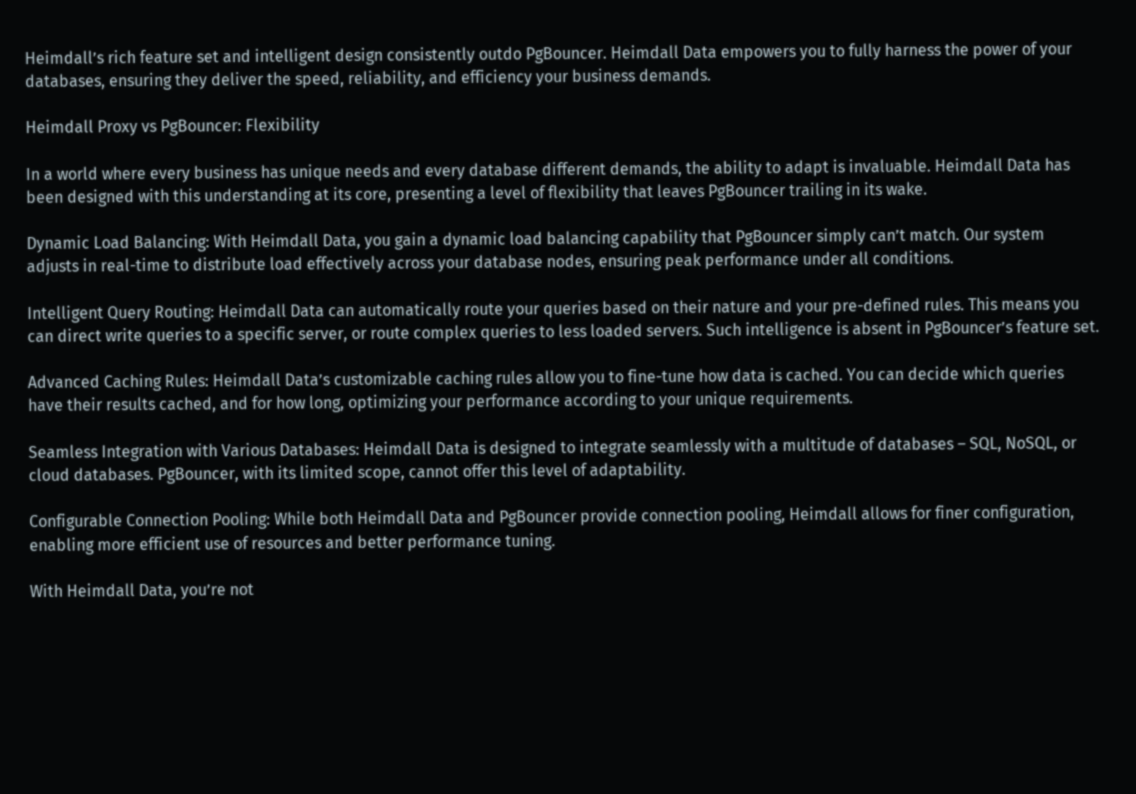Heimdall’s rich feature set and intelligent design consistently outdo PgBouncer. Heimdall Data empowers you to fully harness the power of your databases, ensuring they deliver the speed, reliability, and efficiency your business demands.

Heimdall Proxy vs PgBouncer: Flexibility

In a world where every business has unique needs and every database different demands, the ability to adapt is invaluable. Heimdall Data has been designed with this understanding at its core, presenting a level of flexibility that leaves PgBouncer trailing in its wake.

Dynamic Load Balancing: With Heimdall Data, you gain a dynamic load balancing capability that PgBouncer simply can’t match. Our system adjusts in real-time to distribute load effectively across your database nodes, ensuring peak performance under all conditions.

Intelligent Query Routing: Heimdall Data can automatically route your queries based on their nature and your pre-defined rules. This means you can direct write queries to a specific server, or route complex queries to less loaded servers. Such intelligence is absent in PgBouncer’s feature set.

Advanced Caching Rules: Heimdall Data’s customizable caching rules allow you to fine-tune how data is cached. You can decide which queries have their results cached, and for how long, optimizing your performance according to your unique requirements.

Seamless Integration with Various Databases: Heimdall Data is designed to integrate seamlessly with a multitude of databases – SQL, NoSQL, or cloud databases. PgBouncer, with its limited scope, cannot offer this level of adaptability.

Configurable Connection Pooling: While both Heimdall Data and PgBouncer provide connection pooling, Heimdall allows for finer configuration, enabling more efficient use of resources and better performance tuning.

With Heimdall Data, you’re not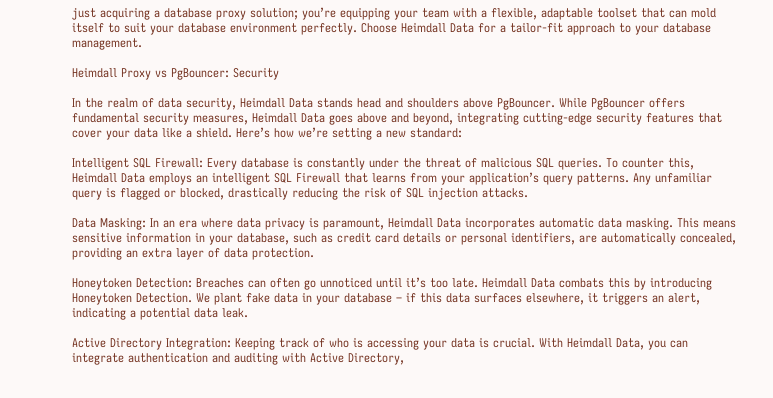just acquiring a database proxy solution; you’re equipping your team with a flexible, adaptable toolset that can mold itself to suit your database environment perfectly. Choose Heimdall Data for a tailor-fit approach to your database management.

Heimdall Proxy vs PgBouncer: Security

In the realm of data security, Heimdall Data stands head and shoulders above PgBouncer. While PgBouncer offers fundamental security measures, Heimdall Data goes above and beyond, integrating cutting-edge security features that cover your data like a shield. Here’s how we’re setting a new standard:

Intelligent SQL Firewall: Every database is constantly under the threat of malicious SQL queries. To counter this, Heimdall Data employs an intelligent SQL Firewall that learns from your application’s query patterns. Any unfamiliar query is flagged or blocked, drastically reducing the risk of SQL injection attacks.

Data Masking: In an era where data privacy is paramount, Heimdall Data incorporates automatic data masking. This means sensitive information in your database, such as credit card details or personal identifiers, are automatically concealed, providing an extra layer of data protection.

Honeytoken Detection: Breaches can often go unnoticed until it’s too late. Heimdall Data combats this by introducing Honeytoken Detection. We plant fake data in your database – if this data surfaces elsewhere, it triggers an alert, indicating a potential data leak.

Active Directory Integration: Keeping track of who is accessing your data is crucial. With Heimdall Data, you can integrate authentication and auditing with Active Directory,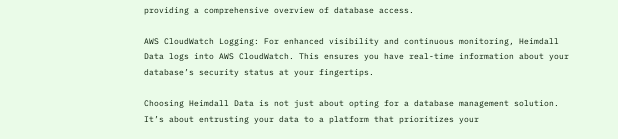providing a comprehensive overview of database access.

AWS CloudWatch Logging: For enhanced visibility and continuous monitoring, Heimdall Data logs into AWS CloudWatch. This ensures you have real-time information about your database’s security status at your fingertips.

Choosing Heimdall Data is not just about opting for a database management solution. It’s about entrusting your data to a platform that prioritizes your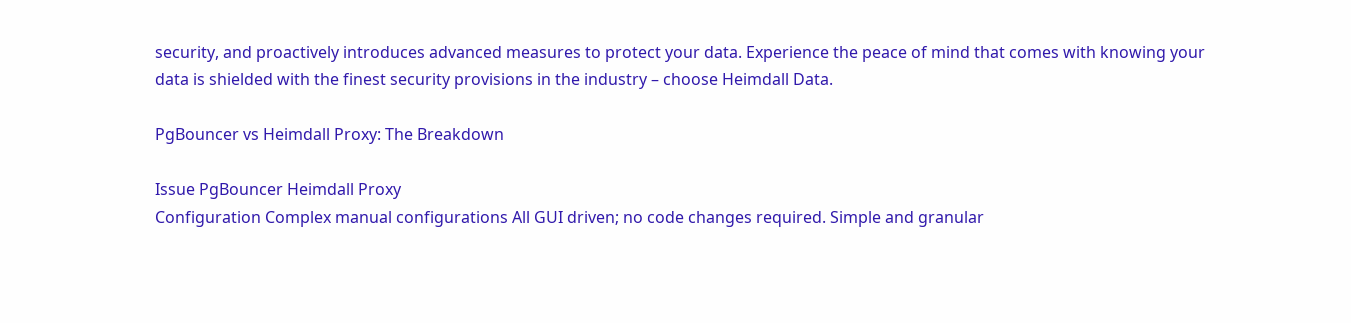security, and proactively introduces advanced measures to protect your data. Experience the peace of mind that comes with knowing your data is shielded with the finest security provisions in the industry – choose Heimdall Data.

PgBouncer vs Heimdall Proxy: The Breakdown

Issue PgBouncer Heimdall Proxy
Configuration Complex manual configurations All GUI driven; no code changes required. Simple and granular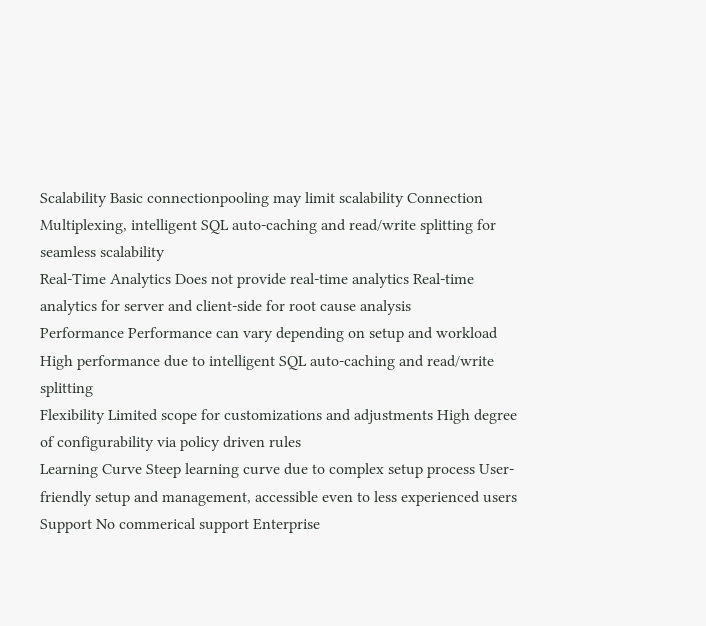Scalability Basic connectionpooling may limit scalability Connection Multiplexing, intelligent SQL auto-caching and read/write splitting for seamless scalability
Real-Time Analytics Does not provide real-time analytics Real-time analytics for server and client-side for root cause analysis
Performance Performance can vary depending on setup and workload High performance due to intelligent SQL auto-caching and read/write splitting
Flexibility Limited scope for customizations and adjustments High degree of configurability via policy driven rules
Learning Curve Steep learning curve due to complex setup process User-friendly setup and management, accessible even to less experienced users
Support No commerical support Enterprise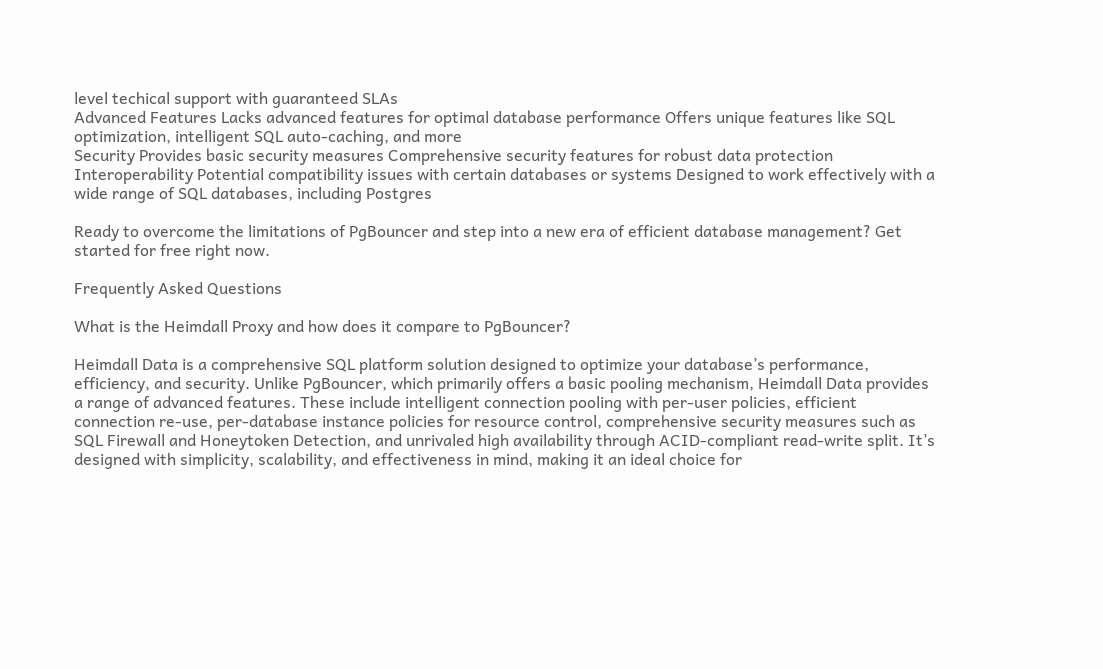level techical support with guaranteed SLAs
Advanced Features Lacks advanced features for optimal database performance Offers unique features like SQL optimization, intelligent SQL auto-caching, and more
Security Provides basic security measures Comprehensive security features for robust data protection
Interoperability Potential compatibility issues with certain databases or systems Designed to work effectively with a wide range of SQL databases, including Postgres

Ready to overcome the limitations of PgBouncer and step into a new era of efficient database management? Get started for free right now.

Frequently Asked Questions

What is the Heimdall Proxy and how does it compare to PgBouncer?

Heimdall Data is a comprehensive SQL platform solution designed to optimize your database’s performance, efficiency, and security. Unlike PgBouncer, which primarily offers a basic pooling mechanism, Heimdall Data provides a range of advanced features. These include intelligent connection pooling with per-user policies, efficient connection re-use, per-database instance policies for resource control, comprehensive security measures such as SQL Firewall and Honeytoken Detection, and unrivaled high availability through ACID-compliant read-write split. It’s designed with simplicity, scalability, and effectiveness in mind, making it an ideal choice for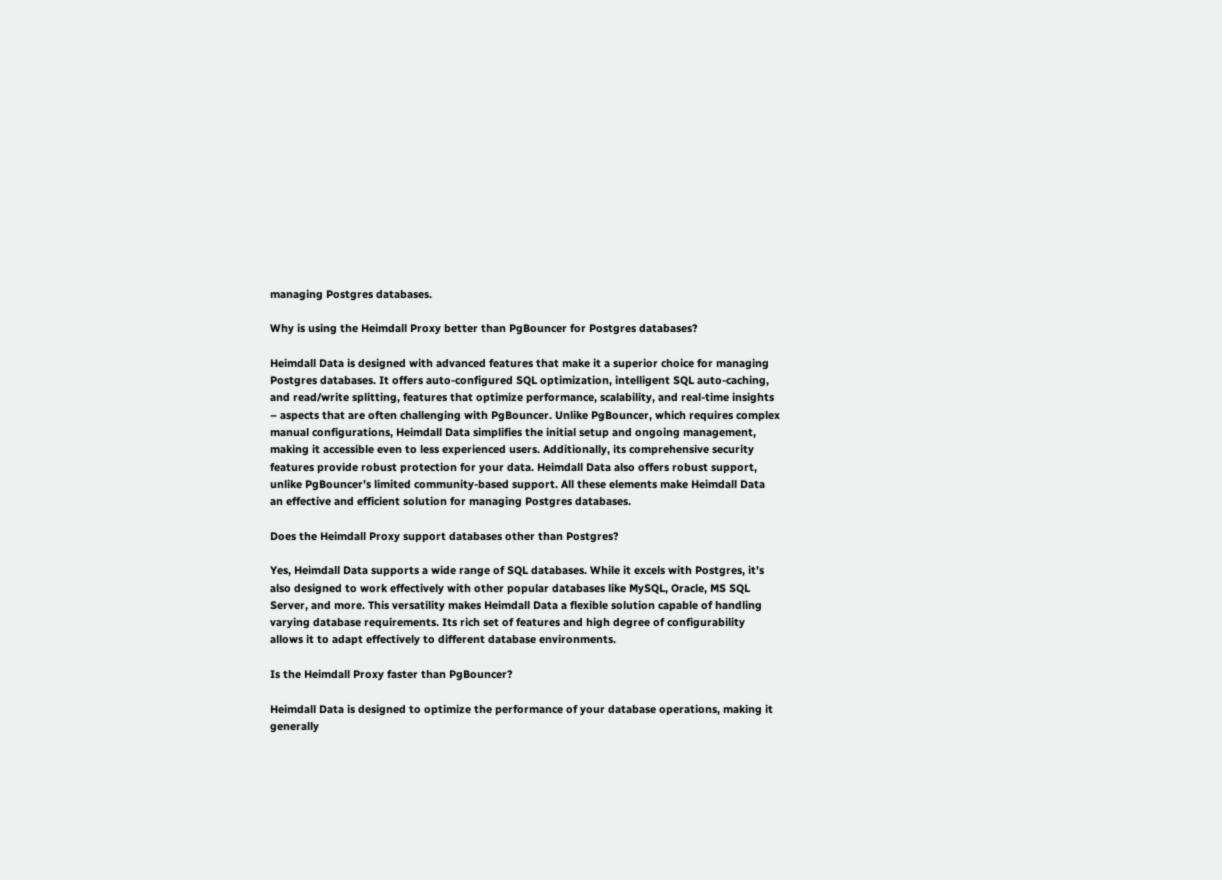managing Postgres databases.

Why is using the Heimdall Proxy better than PgBouncer for Postgres databases?

Heimdall Data is designed with advanced features that make it a superior choice for managing Postgres databases. It offers auto-configured SQL optimization, intelligent SQL auto-caching, and read/write splitting, features that optimize performance, scalability, and real-time insights – aspects that are often challenging with PgBouncer. Unlike PgBouncer, which requires complex manual configurations, Heimdall Data simplifies the initial setup and ongoing management, making it accessible even to less experienced users. Additionally, its comprehensive security features provide robust protection for your data. Heimdall Data also offers robust support, unlike PgBouncer’s limited community-based support. All these elements make Heimdall Data an effective and efficient solution for managing Postgres databases.

Does the Heimdall Proxy support databases other than Postgres?

Yes, Heimdall Data supports a wide range of SQL databases. While it excels with Postgres, it’s also designed to work effectively with other popular databases like MySQL, Oracle, MS SQL Server, and more. This versatility makes Heimdall Data a flexible solution capable of handling varying database requirements. Its rich set of features and high degree of configurability allows it to adapt effectively to different database environments.

Is the Heimdall Proxy faster than PgBouncer?

Heimdall Data is designed to optimize the performance of your database operations, making it generally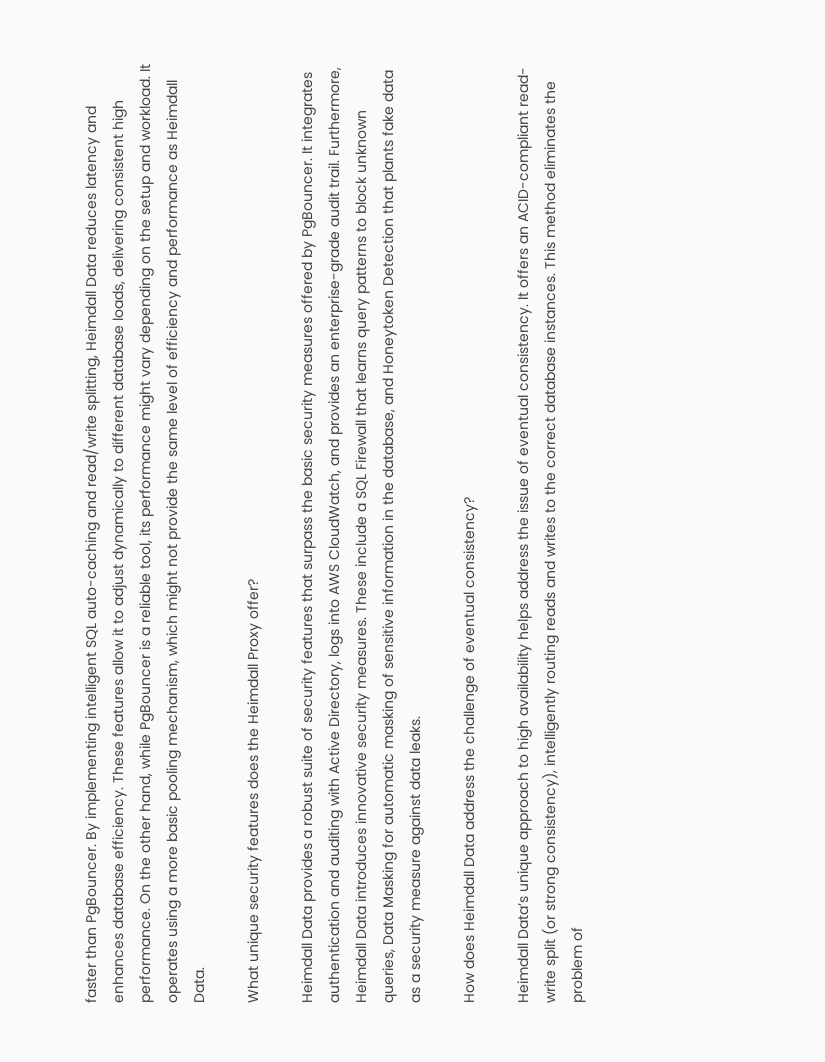faster than PgBouncer. By implementing intelligent SQL auto-caching and read/write splitting, Heimdall Data reduces latency and enhances database efficiency. These features allow it to adjust dynamically to different database loads, delivering consistent high performance. On the other hand, while PgBouncer is a reliable tool, its performance might vary depending on the setup and workload. It operates using a more basic pooling mechanism, which might not provide the same level of efficiency and performance as Heimdall Data.

What unique security features does the Heimdall Proxy offer?

Heimdall Data provides a robust suite of security features that surpass the basic security measures offered by PgBouncer. It integrates authentication and auditing with Active Directory, logs into AWS CloudWatch, and provides an enterprise-grade audit trail. Furthermore, Heimdall Data introduces innovative security measures. These include a SQL Firewall that learns query patterns to block unknown queries, Data Masking for automatic masking of sensitive information in the database, and Honeytoken Detection that plants fake data as a security measure against data leaks.

How does Heimdall Data address the challenge of eventual consistency?

Heimdall Data’s unique approach to high availability helps address the issue of eventual consistency. It offers an ACID-compliant read-write split (or strong consistency), intelligently routing reads and writes to the correct database instances. This method eliminates the problem of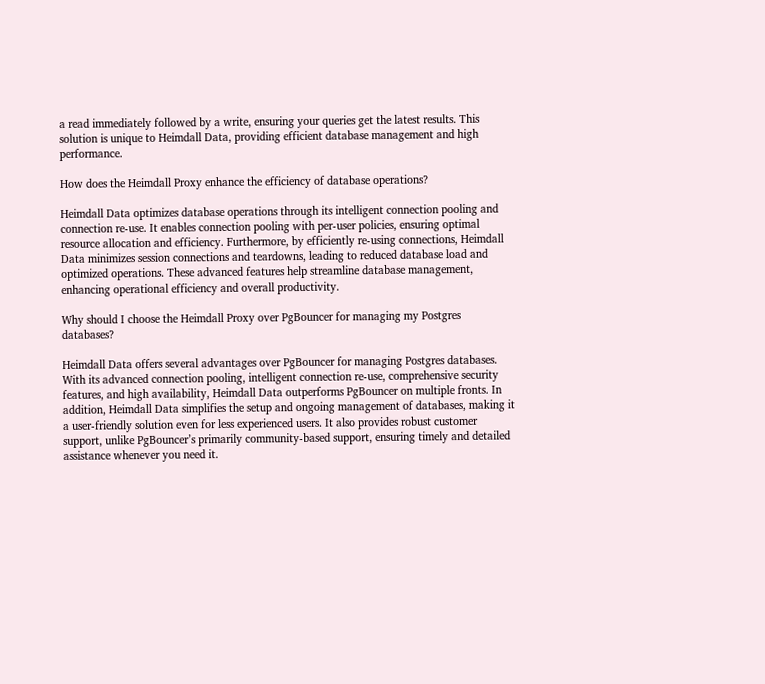a read immediately followed by a write, ensuring your queries get the latest results. This solution is unique to Heimdall Data, providing efficient database management and high performance.

How does the Heimdall Proxy enhance the efficiency of database operations?

Heimdall Data optimizes database operations through its intelligent connection pooling and connection re-use. It enables connection pooling with per-user policies, ensuring optimal resource allocation and efficiency. Furthermore, by efficiently re-using connections, Heimdall Data minimizes session connections and teardowns, leading to reduced database load and optimized operations. These advanced features help streamline database management, enhancing operational efficiency and overall productivity.

Why should I choose the Heimdall Proxy over PgBouncer for managing my Postgres databases?

Heimdall Data offers several advantages over PgBouncer for managing Postgres databases. With its advanced connection pooling, intelligent connection re-use, comprehensive security features, and high availability, Heimdall Data outperforms PgBouncer on multiple fronts. In addition, Heimdall Data simplifies the setup and ongoing management of databases, making it a user-friendly solution even for less experienced users. It also provides robust customer support, unlike PgBouncer’s primarily community-based support, ensuring timely and detailed assistance whenever you need it.